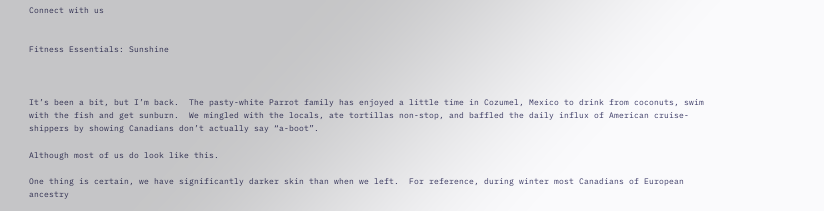Connect with us


Fitness Essentials: Sunshine



It’s been a bit, but I’m back.  The pasty-white Parrot family has enjoyed a little time in Cozumel, Mexico to drink from coconuts, swim with the fish and get sunburn.  We mingled with the locals, ate tortillas non-stop, and baffled the daily influx of American cruise-shippers by showing Canadians don’t actually say “a-boot”.

Although most of us do look like this.

One thing is certain, we have significantly darker skin than when we left.  For reference, during winter most Canadians of European ancestry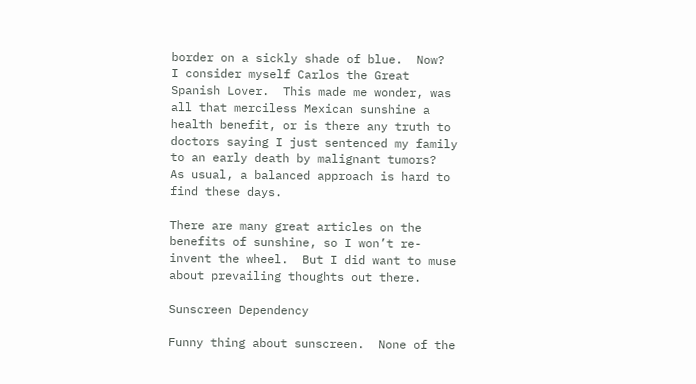border on a sickly shade of blue.  Now?  I consider myself Carlos the Great Spanish Lover.  This made me wonder, was all that merciless Mexican sunshine a health benefit, or is there any truth to doctors saying I just sentenced my family to an early death by malignant tumors?  As usual, a balanced approach is hard to find these days.

There are many great articles on the benefits of sunshine, so I won’t re-invent the wheel.  But I did want to muse about prevailing thoughts out there.

Sunscreen Dependency

Funny thing about sunscreen.  None of the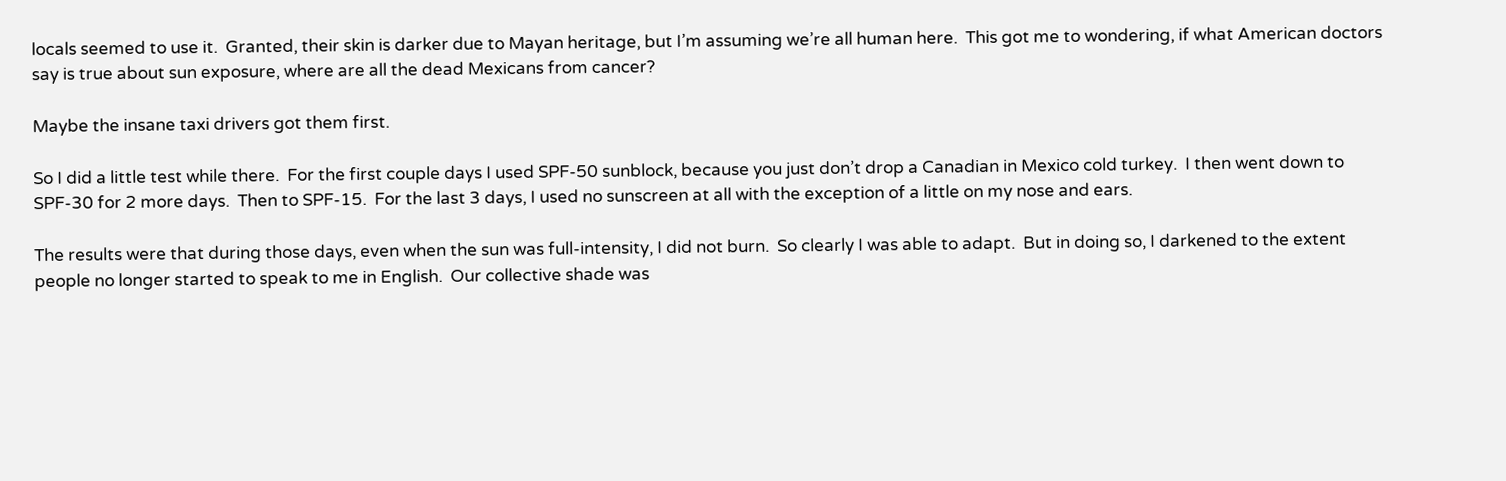locals seemed to use it.  Granted, their skin is darker due to Mayan heritage, but I’m assuming we’re all human here.  This got me to wondering, if what American doctors say is true about sun exposure, where are all the dead Mexicans from cancer?

Maybe the insane taxi drivers got them first.

So I did a little test while there.  For the first couple days I used SPF-50 sunblock, because you just don’t drop a Canadian in Mexico cold turkey.  I then went down to SPF-30 for 2 more days.  Then to SPF-15.  For the last 3 days, I used no sunscreen at all with the exception of a little on my nose and ears.

The results were that during those days, even when the sun was full-intensity, I did not burn.  So clearly I was able to adapt.  But in doing so, I darkened to the extent people no longer started to speak to me in English.  Our collective shade was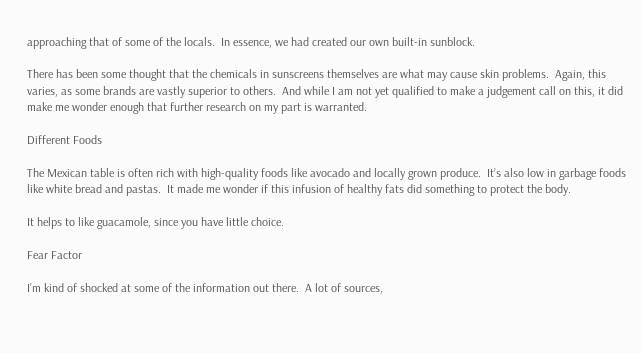approaching that of some of the locals.  In essence, we had created our own built-in sunblock.

There has been some thought that the chemicals in sunscreens themselves are what may cause skin problems.  Again, this varies, as some brands are vastly superior to others.  And while I am not yet qualified to make a judgement call on this, it did make me wonder enough that further research on my part is warranted.

Different Foods

The Mexican table is often rich with high-quality foods like avocado and locally grown produce.  It’s also low in garbage foods like white bread and pastas.  It made me wonder if this infusion of healthy fats did something to protect the body.

It helps to like guacamole, since you have little choice.

Fear Factor

I’m kind of shocked at some of the information out there.  A lot of sources,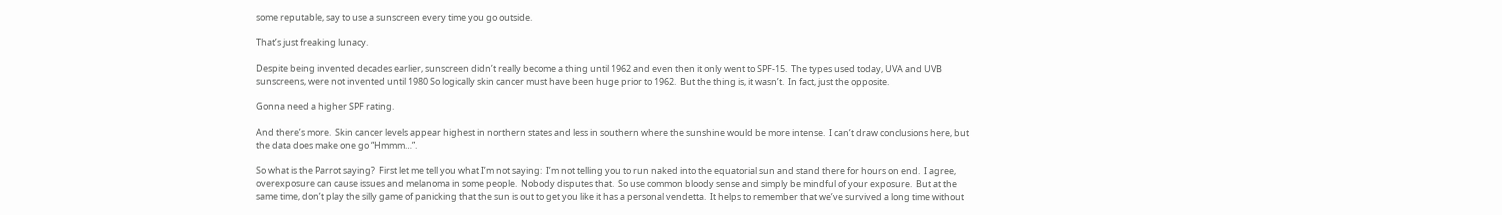some reputable, say to use a sunscreen every time you go outside.

That’s just freaking lunacy.

Despite being invented decades earlier, sunscreen didn’t really become a thing until 1962 and even then it only went to SPF-15.  The types used today, UVA and UVB sunscreens, were not invented until 1980 So logically skin cancer must have been huge prior to 1962.  But the thing is, it wasn’t.  In fact, just the opposite.

Gonna need a higher SPF rating.

And there’s more.  Skin cancer levels appear highest in northern states and less in southern where the sunshine would be more intense.  I can’t draw conclusions here, but the data does make one go “Hmmm…”.

So what is the Parrot saying?  First let me tell you what I’m not saying:  I’m not telling you to run naked into the equatorial sun and stand there for hours on end.  I agree, overexposure can cause issues and melanoma in some people.  Nobody disputes that.  So use common bloody sense and simply be mindful of your exposure.  But at the same time, don’t play the silly game of panicking that the sun is out to get you like it has a personal vendetta.  It helps to remember that we’ve survived a long time without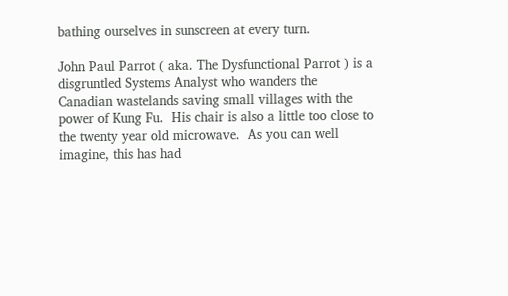bathing ourselves in sunscreen at every turn.

John Paul Parrot ( aka. The Dysfunctional Parrot ) is a disgruntled Systems Analyst who wanders the Canadian wastelands saving small villages with the power of Kung Fu.  His chair is also a little too close to the twenty year old microwave.  As you can well imagine, this has had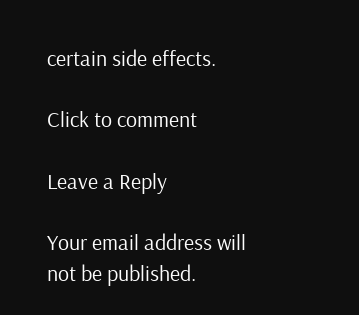certain side effects.

Click to comment

Leave a Reply

Your email address will not be published.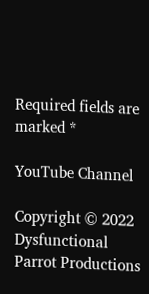Required fields are marked *

YouTube Channel

Copyright © 2022 Dysfunctional Parrot Productions